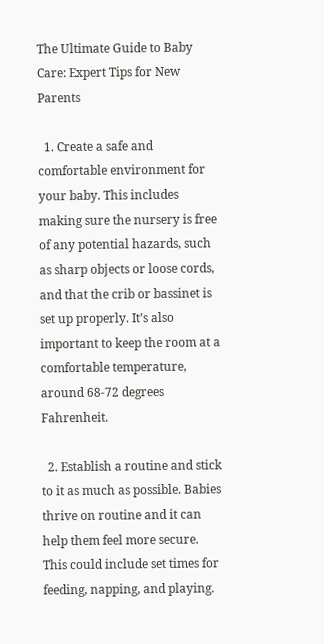The Ultimate Guide to Baby Care: Expert Tips for New Parents

  1. Create a safe and comfortable environment for your baby. This includes making sure the nursery is free of any potential hazards, such as sharp objects or loose cords, and that the crib or bassinet is set up properly. It’s also important to keep the room at a comfortable temperature, around 68-72 degrees Fahrenheit.

  2. Establish a routine and stick to it as much as possible. Babies thrive on routine and it can help them feel more secure. This could include set times for feeding, napping, and playing.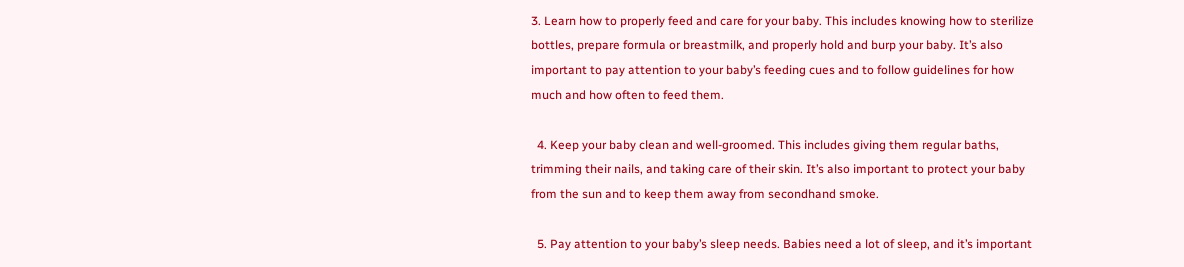3. Learn how to properly feed and care for your baby. This includes knowing how to sterilize bottles, prepare formula or breastmilk, and properly hold and burp your baby. It’s also important to pay attention to your baby’s feeding cues and to follow guidelines for how much and how often to feed them.

  4. Keep your baby clean and well-groomed. This includes giving them regular baths, trimming their nails, and taking care of their skin. It’s also important to protect your baby from the sun and to keep them away from secondhand smoke.

  5. Pay attention to your baby’s sleep needs. Babies need a lot of sleep, and it’s important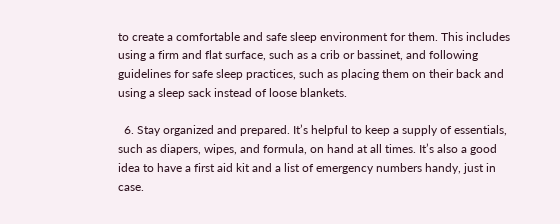to create a comfortable and safe sleep environment for them. This includes using a firm and flat surface, such as a crib or bassinet, and following guidelines for safe sleep practices, such as placing them on their back and using a sleep sack instead of loose blankets.

  6. Stay organized and prepared. It’s helpful to keep a supply of essentials, such as diapers, wipes, and formula, on hand at all times. It’s also a good idea to have a first aid kit and a list of emergency numbers handy, just in case.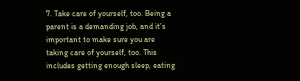7. Take care of yourself, too. Being a parent is a demanding job, and it’s important to make sure you are taking care of yourself, too. This includes getting enough sleep, eating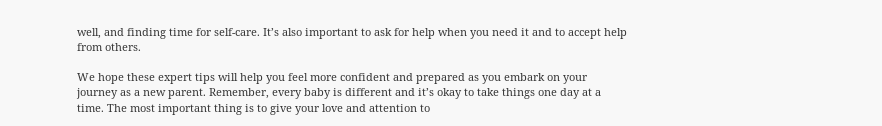well, and finding time for self-care. It’s also important to ask for help when you need it and to accept help from others.

We hope these expert tips will help you feel more confident and prepared as you embark on your journey as a new parent. Remember, every baby is different and it’s okay to take things one day at a time. The most important thing is to give your love and attention to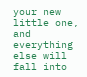your new little one, and everything else will fall into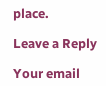place.

Leave a Reply

Your email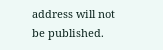address will not be published.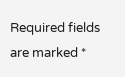Required fields are marked *